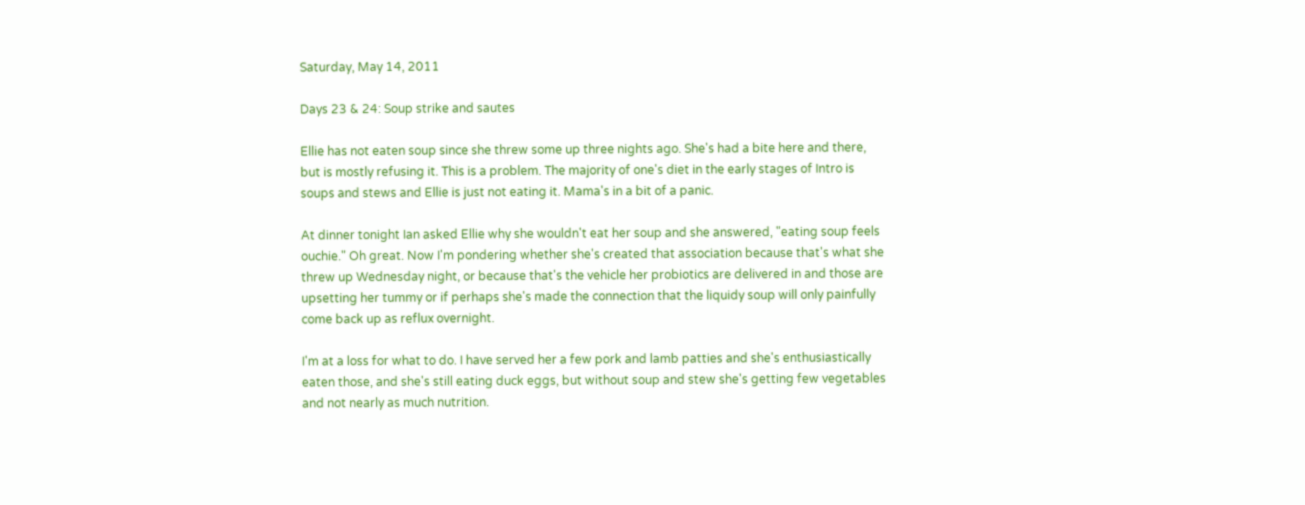Saturday, May 14, 2011

Days 23 & 24: Soup strike and sautes

Ellie has not eaten soup since she threw some up three nights ago. She's had a bite here and there, but is mostly refusing it. This is a problem. The majority of one's diet in the early stages of Intro is soups and stews and Ellie is just not eating it. Mama's in a bit of a panic.

At dinner tonight Ian asked Ellie why she wouldn't eat her soup and she answered, "eating soup feels ouchie." Oh great. Now I'm pondering whether she's created that association because that's what she threw up Wednesday night, or because that's the vehicle her probiotics are delivered in and those are upsetting her tummy or if perhaps she's made the connection that the liquidy soup will only painfully come back up as reflux overnight.

I'm at a loss for what to do. I have served her a few pork and lamb patties and she's enthusiastically eaten those, and she's still eating duck eggs, but without soup and stew she's getting few vegetables and not nearly as much nutrition.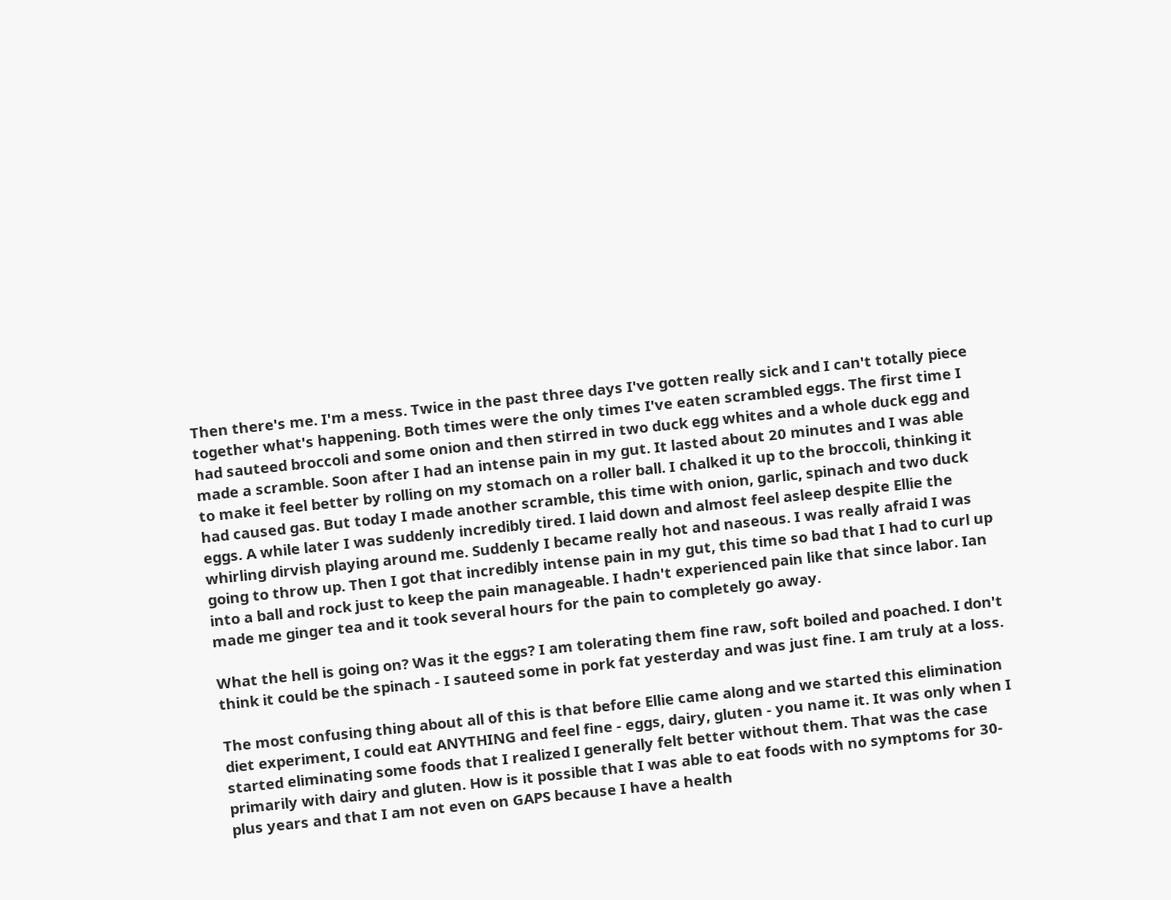Then there's me. I'm a mess. Twice in the past three days I've gotten really sick and I can't totally piece together what's happening. Both times were the only times I've eaten scrambled eggs. The first time I had sauteed broccoli and some onion and then stirred in two duck egg whites and a whole duck egg and made a scramble. Soon after I had an intense pain in my gut. It lasted about 20 minutes and I was able to make it feel better by rolling on my stomach on a roller ball. I chalked it up to the broccoli, thinking it had caused gas. But today I made another scramble, this time with onion, garlic, spinach and two duck eggs. A while later I was suddenly incredibly tired. I laid down and almost feel asleep despite Ellie the whirling dirvish playing around me. Suddenly I became really hot and naseous. I was really afraid I was going to throw up. Then I got that incredibly intense pain in my gut, this time so bad that I had to curl up into a ball and rock just to keep the pain manageable. I hadn't experienced pain like that since labor. Ian made me ginger tea and it took several hours for the pain to completely go away.

What the hell is going on? Was it the eggs? I am tolerating them fine raw, soft boiled and poached. I don't think it could be the spinach - I sauteed some in pork fat yesterday and was just fine. I am truly at a loss.

The most confusing thing about all of this is that before Ellie came along and we started this elimination diet experiment, I could eat ANYTHING and feel fine - eggs, dairy, gluten - you name it. It was only when I started eliminating some foods that I realized I generally felt better without them. That was the case primarily with dairy and gluten. How is it possible that I was able to eat foods with no symptoms for 30-plus years and that I am not even on GAPS because I have a health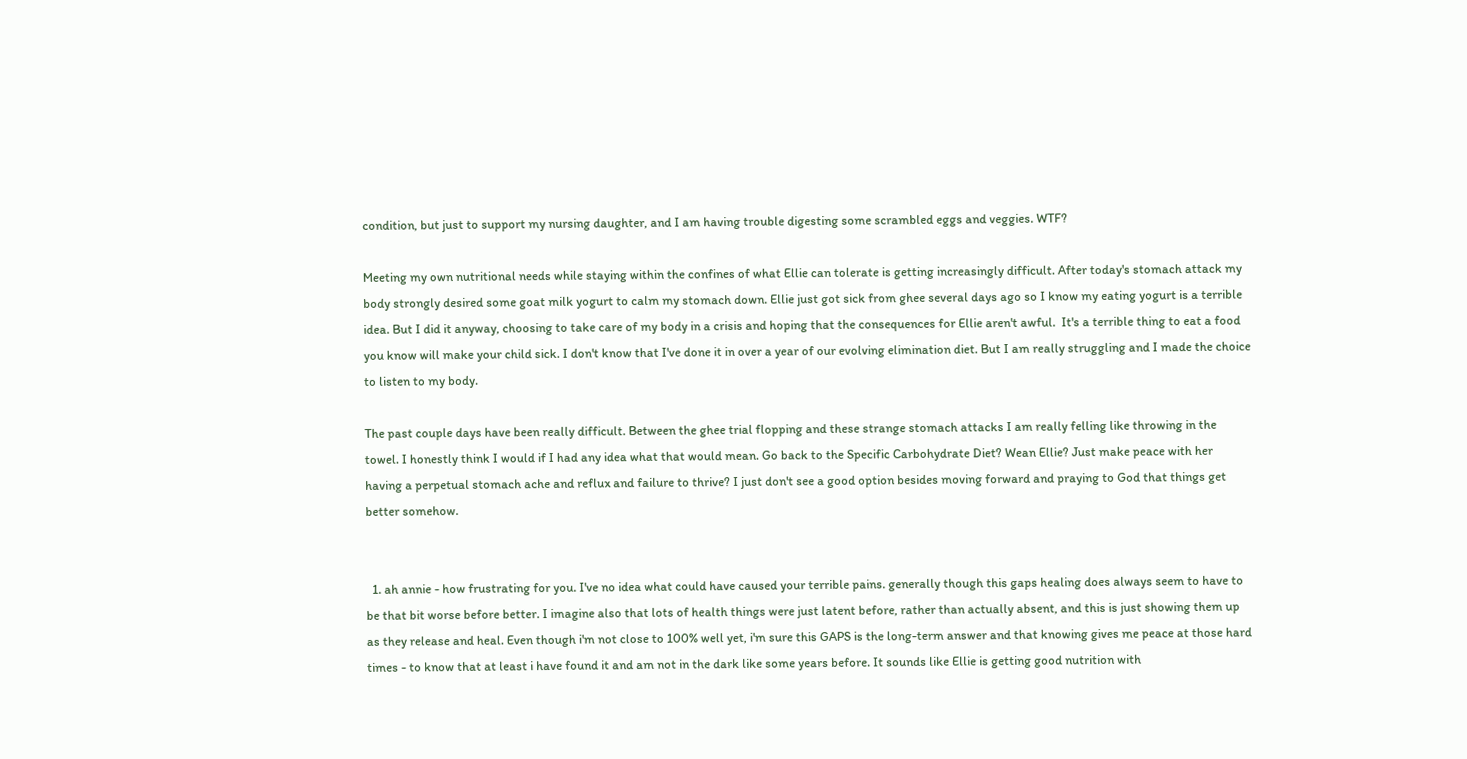condition, but just to support my nursing daughter, and I am having trouble digesting some scrambled eggs and veggies. WTF?

Meeting my own nutritional needs while staying within the confines of what Ellie can tolerate is getting increasingly difficult. After today's stomach attack my body strongly desired some goat milk yogurt to calm my stomach down. Ellie just got sick from ghee several days ago so I know my eating yogurt is a terrible idea. But I did it anyway, choosing to take care of my body in a crisis and hoping that the consequences for Ellie aren't awful.  It's a terrible thing to eat a food you know will make your child sick. I don't know that I've done it in over a year of our evolving elimination diet. But I am really struggling and I made the choice to listen to my body.

The past couple days have been really difficult. Between the ghee trial flopping and these strange stomach attacks I am really felling like throwing in the towel. I honestly think I would if I had any idea what that would mean. Go back to the Specific Carbohydrate Diet? Wean Ellie? Just make peace with her having a perpetual stomach ache and reflux and failure to thrive? I just don't see a good option besides moving forward and praying to God that things get better somehow.


  1. ah annie - how frustrating for you. I've no idea what could have caused your terrible pains. generally though this gaps healing does always seem to have to be that bit worse before better. I imagine also that lots of health things were just latent before, rather than actually absent, and this is just showing them up as they release and heal. Even though i'm not close to 100% well yet, i'm sure this GAPS is the long-term answer and that knowing gives me peace at those hard times - to know that at least i have found it and am not in the dark like some years before. It sounds like Ellie is getting good nutrition with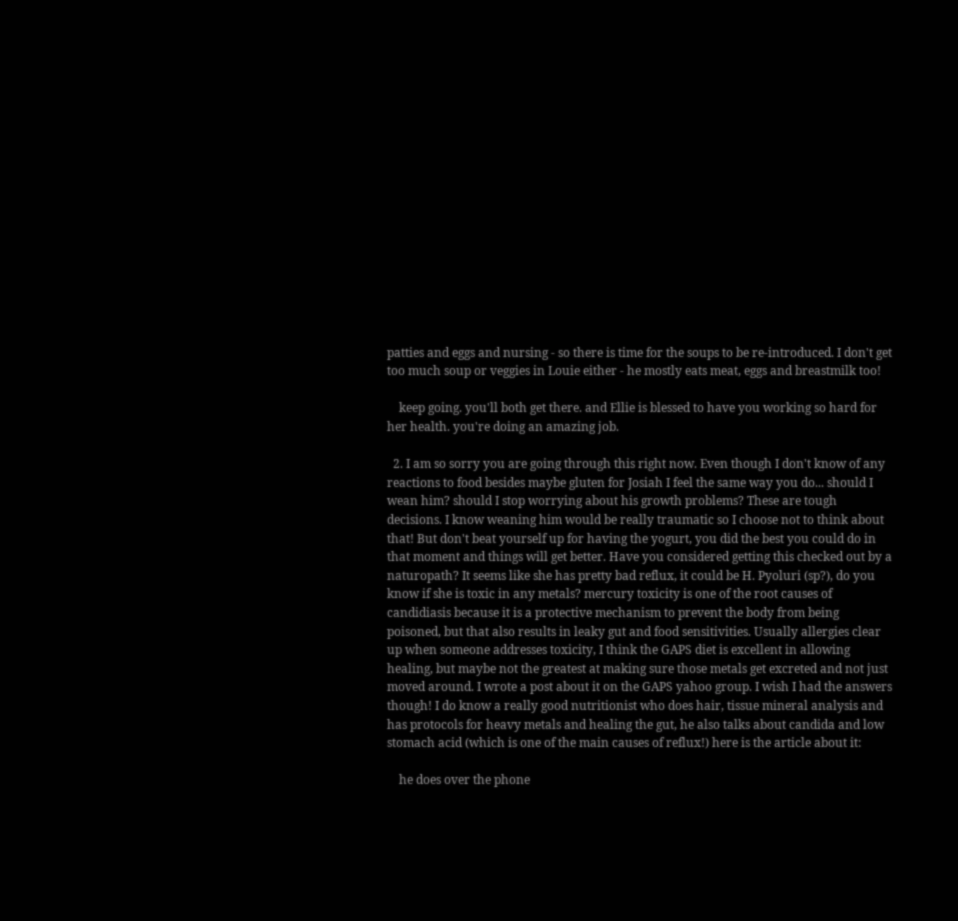patties and eggs and nursing - so there is time for the soups to be re-introduced. I don't get too much soup or veggies in Louie either - he mostly eats meat, eggs and breastmilk too!

    keep going. you'll both get there. and Ellie is blessed to have you working so hard for her health. you're doing an amazing job.

  2. I am so sorry you are going through this right now. Even though I don't know of any reactions to food besides maybe gluten for Josiah I feel the same way you do... should I wean him? should I stop worrying about his growth problems? These are tough decisions. I know weaning him would be really traumatic so I choose not to think about that! But don't beat yourself up for having the yogurt, you did the best you could do in that moment and things will get better. Have you considered getting this checked out by a naturopath? It seems like she has pretty bad reflux, it could be H. Pyoluri (sp?), do you know if she is toxic in any metals? mercury toxicity is one of the root causes of candidiasis because it is a protective mechanism to prevent the body from being poisoned, but that also results in leaky gut and food sensitivities. Usually allergies clear up when someone addresses toxicity, I think the GAPS diet is excellent in allowing healing, but maybe not the greatest at making sure those metals get excreted and not just moved around. I wrote a post about it on the GAPS yahoo group. I wish I had the answers though! I do know a really good nutritionist who does hair, tissue mineral analysis and has protocols for heavy metals and healing the gut, he also talks about candida and low stomach acid (which is one of the main causes of reflux!) here is the article about it:

    he does over the phone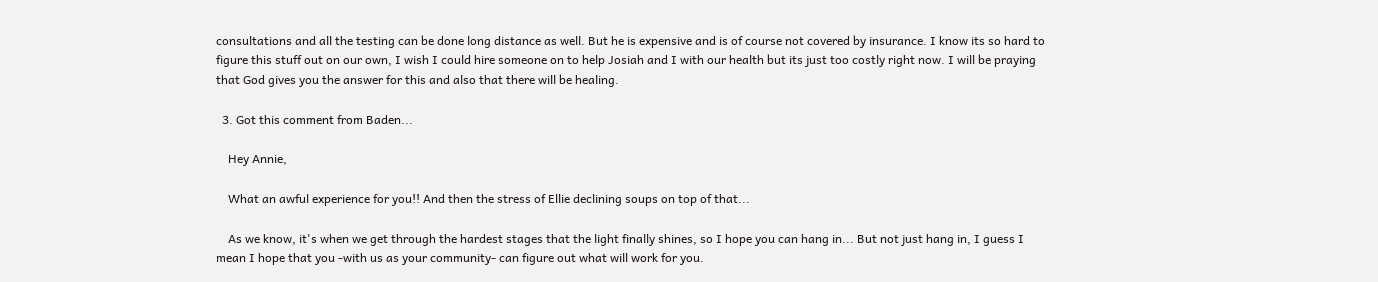consultations and all the testing can be done long distance as well. But he is expensive and is of course not covered by insurance. I know its so hard to figure this stuff out on our own, I wish I could hire someone on to help Josiah and I with our health but its just too costly right now. I will be praying that God gives you the answer for this and also that there will be healing.

  3. Got this comment from Baden...

    Hey Annie,

    What an awful experience for you!! And then the stress of Ellie declining soups on top of that...

    As we know, it's when we get through the hardest stages that the light finally shines, so I hope you can hang in... But not just hang in, I guess I mean I hope that you -with us as your community- can figure out what will work for you.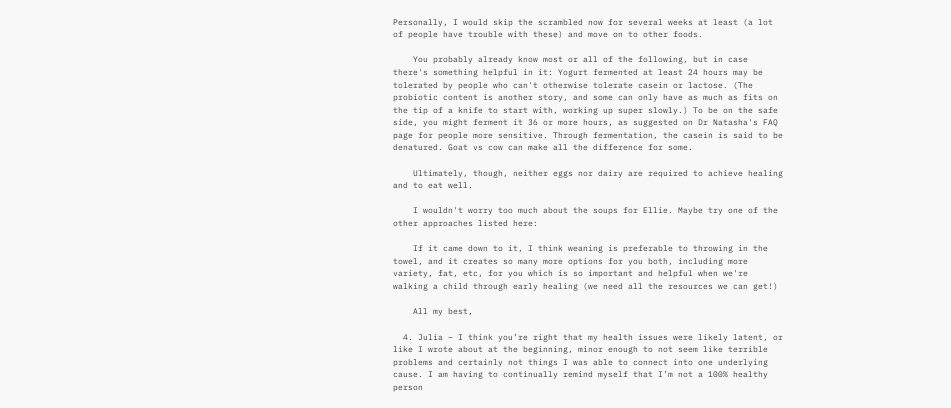Personally, I would skip the scrambled now for several weeks at least (a lot of people have trouble with these) and move on to other foods.

    You probably already know most or all of the following, but in case there's something helpful in it: Yogurt fermented at least 24 hours may be tolerated by people who can't otherwise tolerate casein or lactose. (The probiotic content is another story, and some can only have as much as fits on the tip of a knife to start with, working up super slowly.) To be on the safe side, you might ferment it 36 or more hours, as suggested on Dr Natasha's FAQ page for people more sensitive. Through fermentation, the casein is said to be denatured. Goat vs cow can make all the difference for some.

    Ultimately, though, neither eggs nor dairy are required to achieve healing and to eat well.

    I wouldn't worry too much about the soups for Ellie. Maybe try one of the other approaches listed here:

    If it came down to it, I think weaning is preferable to throwing in the towel, and it creates so many more options for you both, including more variety, fat, etc, for you which is so important and helpful when we're walking a child through early healing (we need all the resources we can get!)

    All my best,

  4. Julia – I think you’re right that my health issues were likely latent, or like I wrote about at the beginning, minor enough to not seem like terrible problems and certainly not things I was able to connect into one underlying cause. I am having to continually remind myself that I’m not a 100% healthy person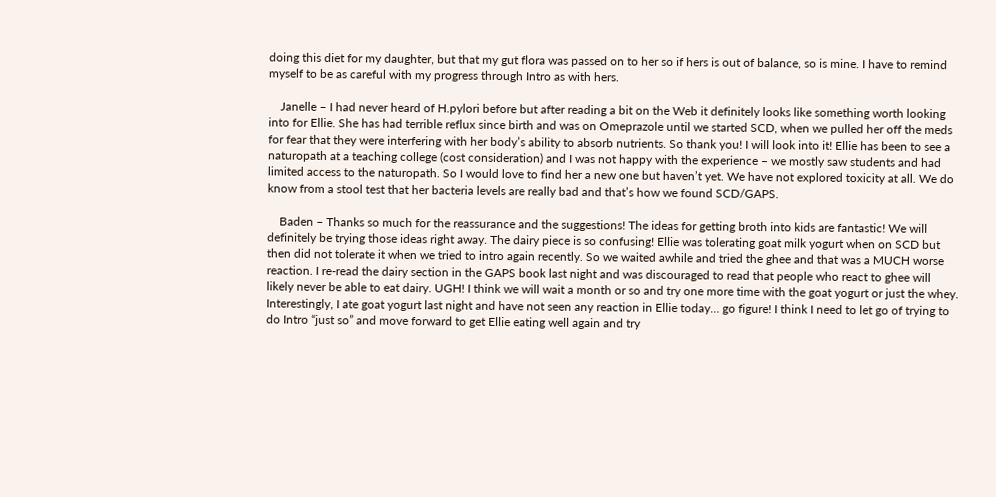doing this diet for my daughter, but that my gut flora was passed on to her so if hers is out of balance, so is mine. I have to remind myself to be as careful with my progress through Intro as with hers.

    Janelle – I had never heard of H.pylori before but after reading a bit on the Web it definitely looks like something worth looking into for Ellie. She has had terrible reflux since birth and was on Omeprazole until we started SCD, when we pulled her off the meds for fear that they were interfering with her body’s ability to absorb nutrients. So thank you! I will look into it! Ellie has been to see a naturopath at a teaching college (cost consideration) and I was not happy with the experience – we mostly saw students and had limited access to the naturopath. So I would love to find her a new one but haven’t yet. We have not explored toxicity at all. We do know from a stool test that her bacteria levels are really bad and that’s how we found SCD/GAPS.

    Baden – Thanks so much for the reassurance and the suggestions! The ideas for getting broth into kids are fantastic! We will definitely be trying those ideas right away. The dairy piece is so confusing! Ellie was tolerating goat milk yogurt when on SCD but then did not tolerate it when we tried to intro again recently. So we waited awhile and tried the ghee and that was a MUCH worse reaction. I re-read the dairy section in the GAPS book last night and was discouraged to read that people who react to ghee will likely never be able to eat dairy. UGH! I think we will wait a month or so and try one more time with the goat yogurt or just the whey. Interestingly, I ate goat yogurt last night and have not seen any reaction in Ellie today… go figure! I think I need to let go of trying to do Intro “just so” and move forward to get Ellie eating well again and try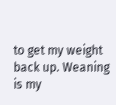to get my weight back up. Weaning is my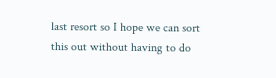last resort so I hope we can sort this out without having to do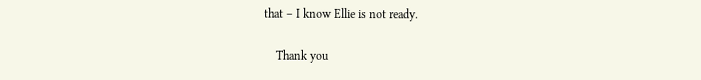that – I know Ellie is not ready.

    Thank you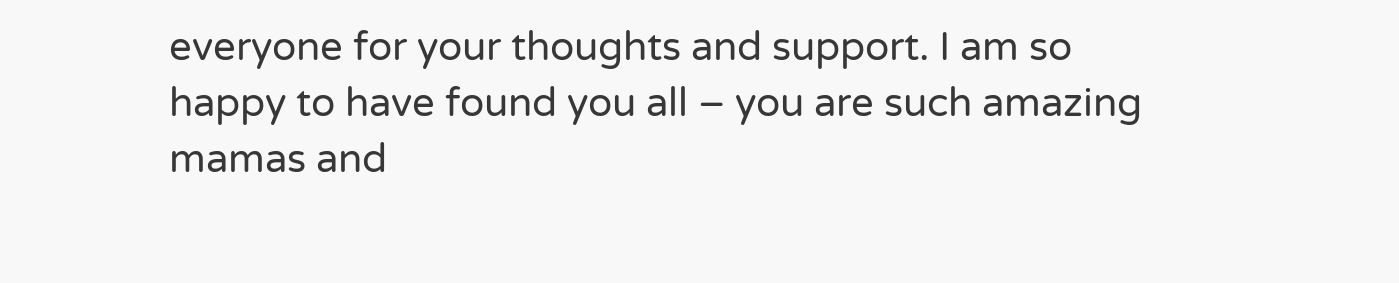everyone for your thoughts and support. I am so happy to have found you all – you are such amazing mamas and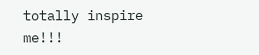totally inspire me!!!